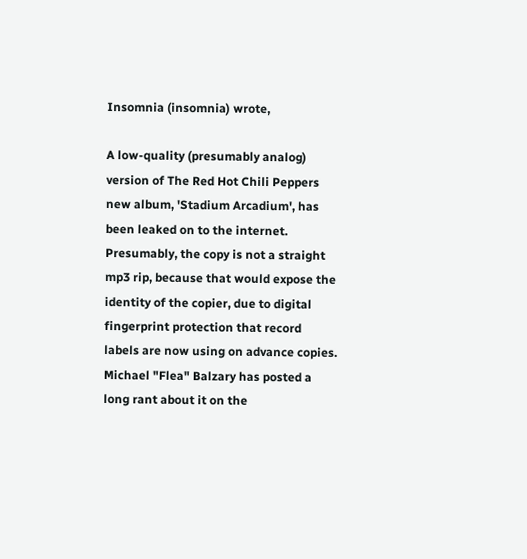Insomnia (insomnia) wrote,

A low-quality (presumably analog) version of The Red Hot Chili Peppers new album, 'Stadium Arcadium', has been leaked on to the internet. Presumably, the copy is not a straight mp3 rip, because that would expose the identity of the copier, due to digital fingerprint protection that record labels are now using on advance copies. Michael "Flea" Balzary has posted a long rant about it on the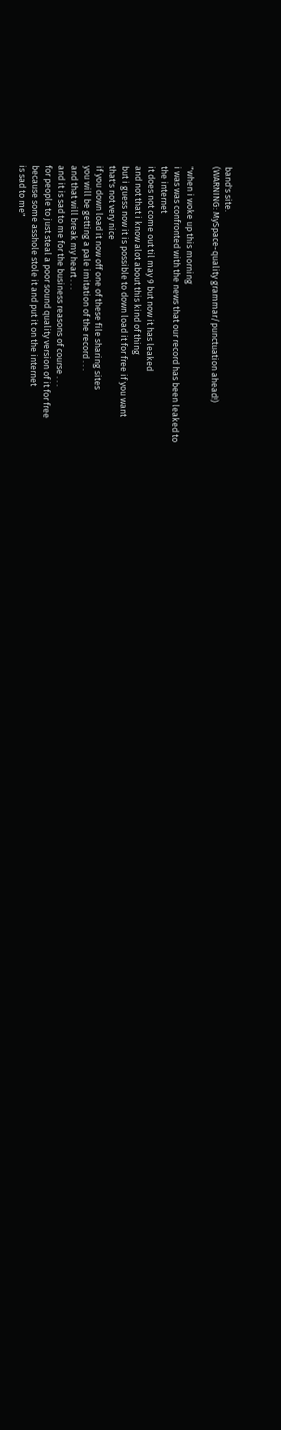band's site.
(WARNING: MySpace-quality grammar/punctuation ahead!)

"when i woke up this morning
i was was confronted with the news that our record has been leaked to
the internet
it does not come out til may 9 but now it has leaked
and not that i know alot about this kind of thing
but i guess now it is possible to down load it for free if you want
that's not very nice
if you down load it now off one of these file sharing sites
you will be getting a pale imitation of the record . . .
and that will break my heart . . .
and it is sad to me for the business reasons of course . . .
for people to just steal a poor sound quality version of it for free
because some asshole stole it and put it on the internet
is sad to me"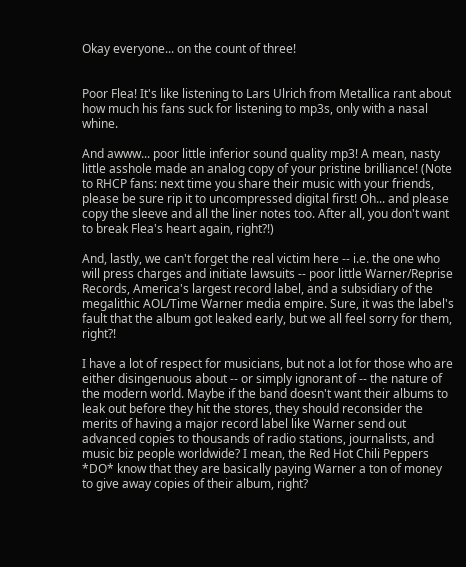Okay everyone... on the count of three!


Poor Flea! It's like listening to Lars Ulrich from Metallica rant about how much his fans suck for listening to mp3s, only with a nasal whine.

And awww... poor little inferior sound quality mp3! A mean, nasty little asshole made an analog copy of your pristine brilliance! (Note to RHCP fans: next time you share their music with your friends, please be sure rip it to uncompressed digital first! Oh... and please copy the sleeve and all the liner notes too. After all, you don't want to break Flea's heart again, right?!)

And, lastly, we can't forget the real victim here -- i.e. the one who will press charges and initiate lawsuits -- poor little Warner/Reprise Records, America's largest record label, and a subsidiary of the megalithic AOL/Time Warner media empire. Sure, it was the label's fault that the album got leaked early, but we all feel sorry for them, right?!

I have a lot of respect for musicians, but not a lot for those who are either disingenuous about -- or simply ignorant of -- the nature of the modern world. Maybe if the band doesn't want their albums to leak out before they hit the stores, they should reconsider the merits of having a major record label like Warner send out advanced copies to thousands of radio stations, journalists, and music biz people worldwide? I mean, the Red Hot Chili Peppers *DO* know that they are basically paying Warner a ton of money to give away copies of their album, right?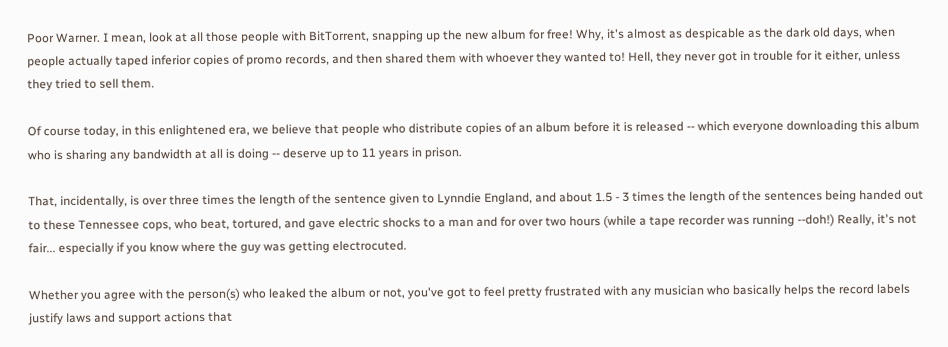Poor Warner. I mean, look at all those people with BitTorrent, snapping up the new album for free! Why, it's almost as despicable as the dark old days, when people actually taped inferior copies of promo records, and then shared them with whoever they wanted to! Hell, they never got in trouble for it either, unless they tried to sell them.

Of course today, in this enlightened era, we believe that people who distribute copies of an album before it is released -- which everyone downloading this album who is sharing any bandwidth at all is doing -- deserve up to 11 years in prison.

That, incidentally, is over three times the length of the sentence given to Lynndie England, and about 1.5 - 3 times the length of the sentences being handed out to these Tennessee cops, who beat, tortured, and gave electric shocks to a man and for over two hours (while a tape recorder was running --doh!) Really, it's not fair... especially if you know where the guy was getting electrocuted.

Whether you agree with the person(s) who leaked the album or not, you've got to feel pretty frustrated with any musician who basically helps the record labels justify laws and support actions that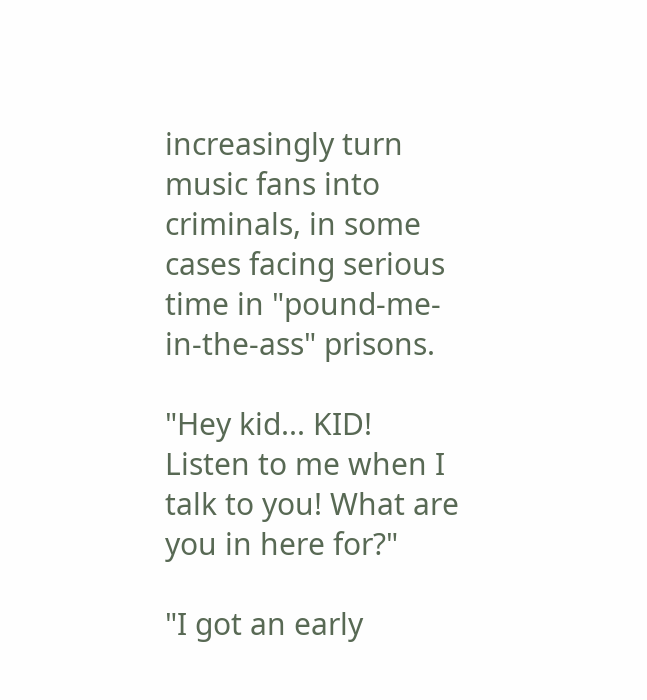increasingly turn music fans into criminals, in some cases facing serious time in "pound-me-in-the-ass" prisons.

"Hey kid... KID! Listen to me when I talk to you! What are you in here for?"

"I got an early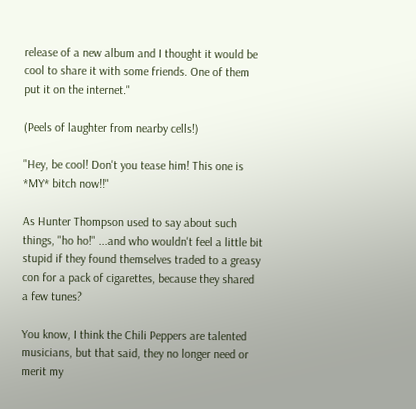release of a new album and I thought it would be cool to share it with some friends. One of them put it on the internet."

(Peels of laughter from nearby cells!)

"Hey, be cool! Don't you tease him! This one is *MY* bitch now!!"

As Hunter Thompson used to say about such things, "ho ho!" ...and who wouldn't feel a little bit stupid if they found themselves traded to a greasy con for a pack of cigarettes, because they shared a few tunes?

You know, I think the Chili Peppers are talented musicians, but that said, they no longer need or merit my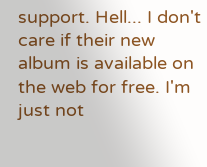support. Hell... I don't care if their new album is available on the web for free. I'm just not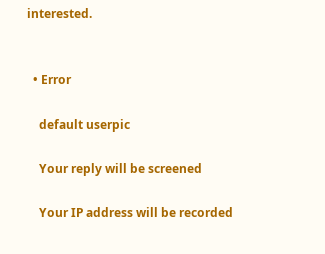interested.


  • Error

    default userpic

    Your reply will be screened

    Your IP address will be recorded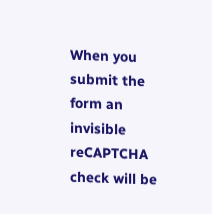When you submit the form an invisible reCAPTCHA check will be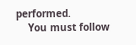performed.
    You must follow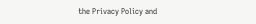the Privacy Policy and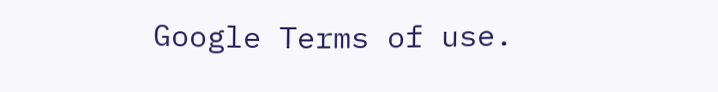Google Terms of use.